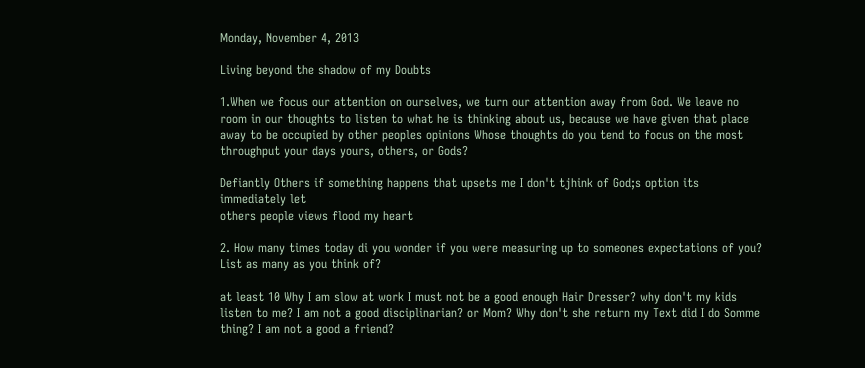Monday, November 4, 2013

Living beyond the shadow of my Doubts

1.When we focus our attention on ourselves, we turn our attention away from God. We leave no room in our thoughts to listen to what he is thinking about us, because we have given that place away to be occupied by other peoples opinions Whose thoughts do you tend to focus on the most throughput your days yours, others, or Gods?

Defiantly Others if something happens that upsets me I don't tjhink of God;s option its immediately let
others people views flood my heart

2. How many times today di you wonder if you were measuring up to someones expectations of you?
List as many as you think of?

at least 10 Why I am slow at work I must not be a good enough Hair Dresser? why don't my kids listen to me? I am not a good disciplinarian? or Mom? Why don't she return my Text did I do Somme thing? I am not a good a friend?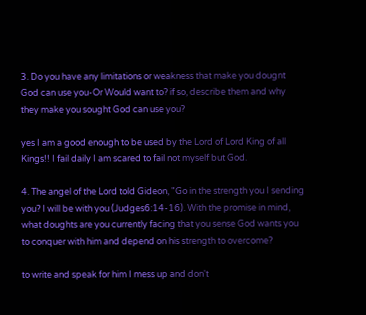3. Do you have any limitations or weakness that make you dougnt God can use you-Or Would want to? if so, describe them and why they make you sought God can use you?

yes I am a good enough to be used by the Lord of Lord King of all Kings!! I fail daily I am scared to fail not myself but God.

4. The angel of the Lord told Gideon, "Go in the strength you I sending you? I will be with you (Judges6:14-16). With the promise in mind, what doughts are you currently facing that you sense God wants you to conquer with him and depend on his strength to overcome?

to write and speak for him I mess up and don't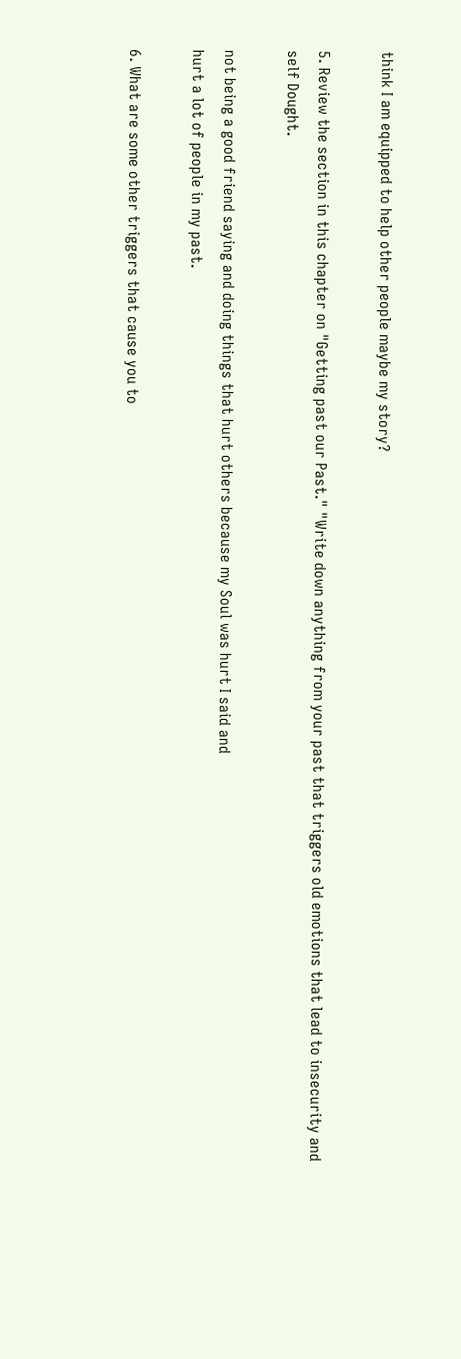think I am equipped to help other people maybe my story?

5. Review the section in this chapter on "Getting past our Past." "Write down anything from your past that triggers old emotions that lead to insecurity and self Dought.

not being a good friend saying and doing things that hurt others because my Soul was hurt I said and
hurt a lot of people in my past.

6. What are some other triggers that cause you to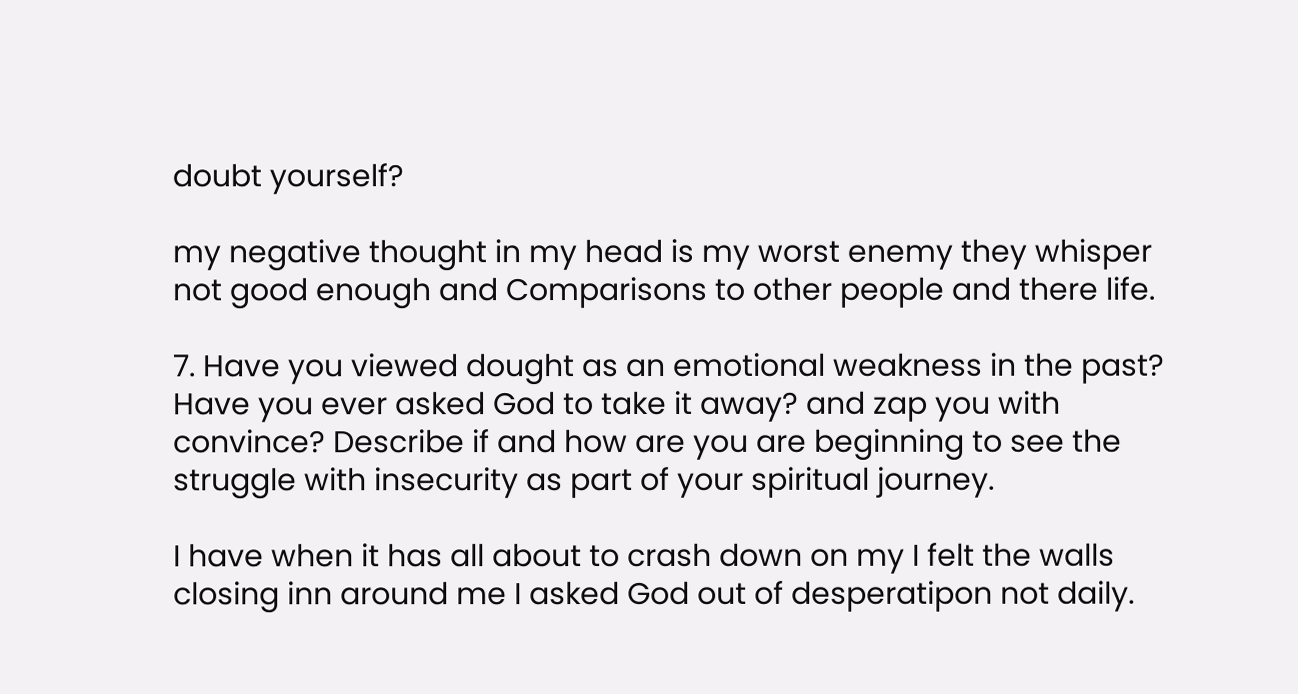doubt yourself?

my negative thought in my head is my worst enemy they whisper not good enough and Comparisons to other people and there life.

7. Have you viewed dought as an emotional weakness in the past? Have you ever asked God to take it away? and zap you with convince? Describe if and how are you are beginning to see the struggle with insecurity as part of your spiritual journey.

I have when it has all about to crash down on my I felt the walls closing inn around me I asked God out of desperatipon not daily.